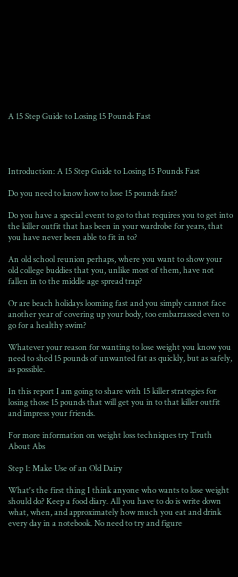A 15 Step Guide to Losing 15 Pounds Fast




Introduction: A 15 Step Guide to Losing 15 Pounds Fast

Do you need to know how to lose 15 pounds fast?

Do you have a special event to go to that requires you to get into the killer outfit that has been in your wardrobe for years, that you have never been able to fit in to?

An old school reunion perhaps, where you want to show your old college buddies that you, unlike most of them, have not fallen in to the middle age spread trap?

Or are beach holidays looming fast and you simply cannot face another year of covering up your body, too embarrassed even to go for a healthy swim?

Whatever your reason for wanting to lose weight you know you need to shed 15 pounds of unwanted fat as quickly, but as safely, as possible.

In this report I am going to share with 15 killer strategies for losing those 15 pounds that will get you in to that killer outfit and impress your friends.

For more information on weight loss techniques try Truth About Abs

Step 1: Make Use of an Old Dairy

What's the first thing I think anyone who wants to lose weight should do? Keep a food diary. All you have to do is write down what, when, and approximately how much you eat and drink every day in a notebook. No need to try and figure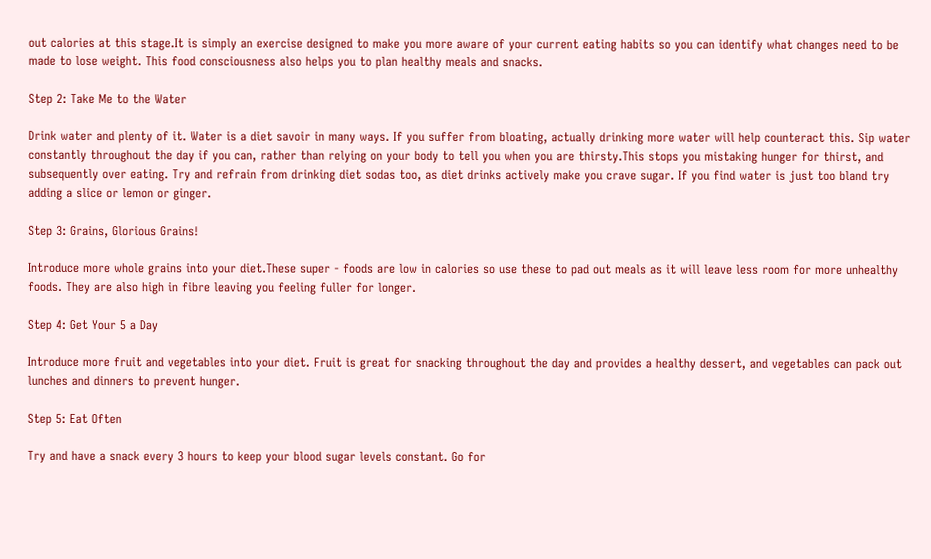out calories at this stage.It is simply an exercise designed to make you more aware of your current eating habits so you can identify what changes need to be made to lose weight. This food consciousness also helps you to plan healthy meals and snacks.

Step 2: Take Me to the Water

Drink water and plenty of it. Water is a diet savoir in many ways. If you suffer from bloating, actually drinking more water will help counteract this. Sip water constantly throughout the day if you can, rather than relying on your body to tell you when you are thirsty.This stops you mistaking hunger for thirst, and subsequently over eating. Try and refrain from drinking diet sodas too, as diet drinks actively make you crave sugar. If you find water is just too bland try adding a slice or lemon or ginger.

Step 3: Grains, Glorious Grains!

Introduce more whole grains into your diet.These super - foods are low in calories so use these to pad out meals as it will leave less room for more unhealthy foods. They are also high in fibre leaving you feeling fuller for longer.

Step 4: Get Your 5 a Day

Introduce more fruit and vegetables into your diet. Fruit is great for snacking throughout the day and provides a healthy dessert, and vegetables can pack out lunches and dinners to prevent hunger.

Step 5: Eat Often

Try and have a snack every 3 hours to keep your blood sugar levels constant. Go for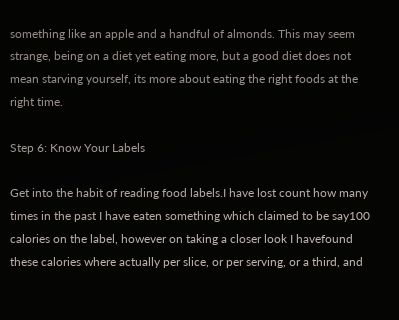something like an apple and a handful of almonds. This may seem strange, being on a diet yet eating more, but a good diet does not mean starving yourself, its more about eating the right foods at the right time.

Step 6: Know Your Labels

Get into the habit of reading food labels.I have lost count how many times in the past I have eaten something which claimed to be say100 calories on the label, however on taking a closer look I havefound these calories where actually per slice, or per serving, or a third, and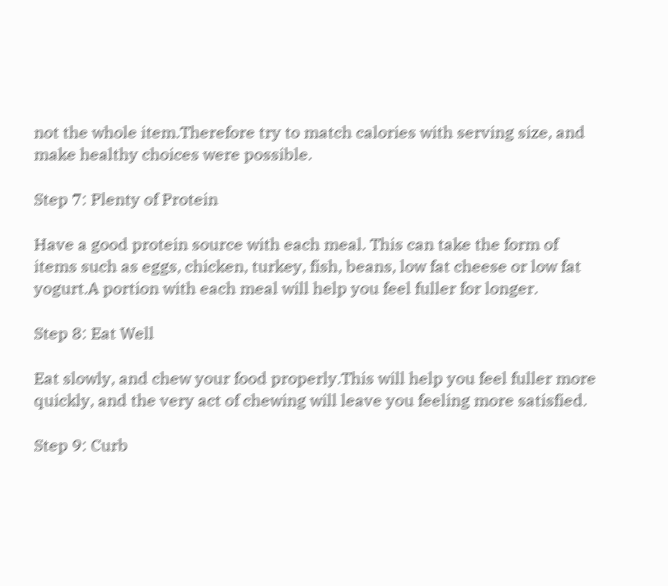not the whole item.Therefore try to match calories with serving size, and make healthy choices were possible.

Step 7: Plenty of Protein

Have a good protein source with each meal. This can take the form of items such as eggs, chicken, turkey, fish, beans, low fat cheese or low fat yogurt.A portion with each meal will help you feel fuller for longer.

Step 8: Eat Well

Eat slowly, and chew your food properly.This will help you feel fuller more quickly, and the very act of chewing will leave you feeling more satisfied.

Step 9: Curb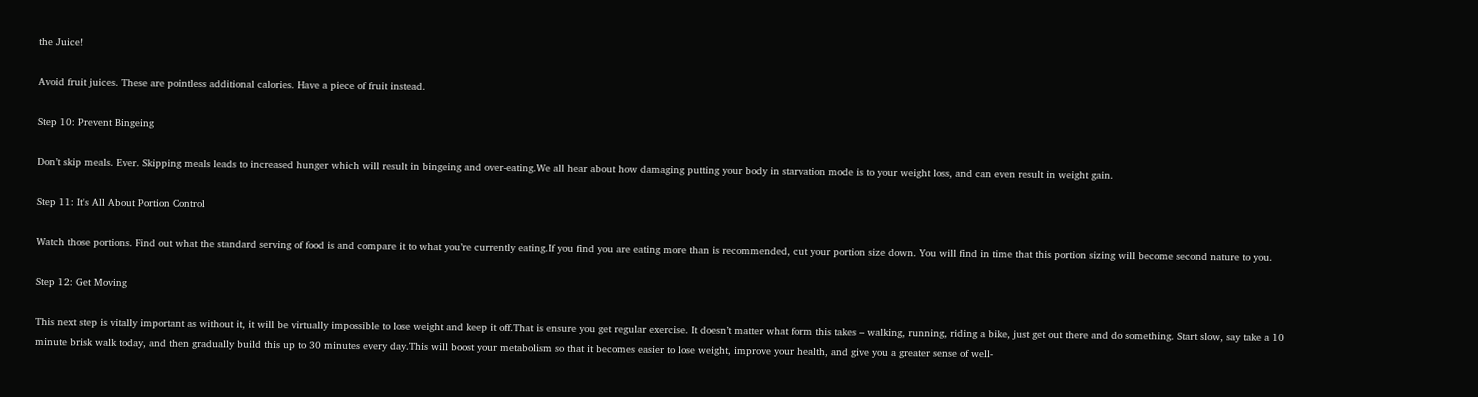the Juice!

Avoid fruit juices. These are pointless additional calories. Have a piece of fruit instead.

Step 10: Prevent Bingeing

Don’t skip meals. Ever. Skipping meals leads to increased hunger which will result in bingeing and over-eating.We all hear about how damaging putting your body in starvation mode is to your weight loss, and can even result in weight gain.

Step 11: It's All About Portion Control

Watch those portions. Find out what the standard serving of food is and compare it to what you’re currently eating.If you find you are eating more than is recommended, cut your portion size down. You will find in time that this portion sizing will become second nature to you.

Step 12: Get Moving

This next step is vitally important as without it, it will be virtually impossible to lose weight and keep it off.That is ensure you get regular exercise. It doesn’t matter what form this takes – walking, running, riding a bike, just get out there and do something. Start slow, say take a 10 minute brisk walk today, and then gradually build this up to 30 minutes every day.This will boost your metabolism so that it becomes easier to lose weight, improve your health, and give you a greater sense of well-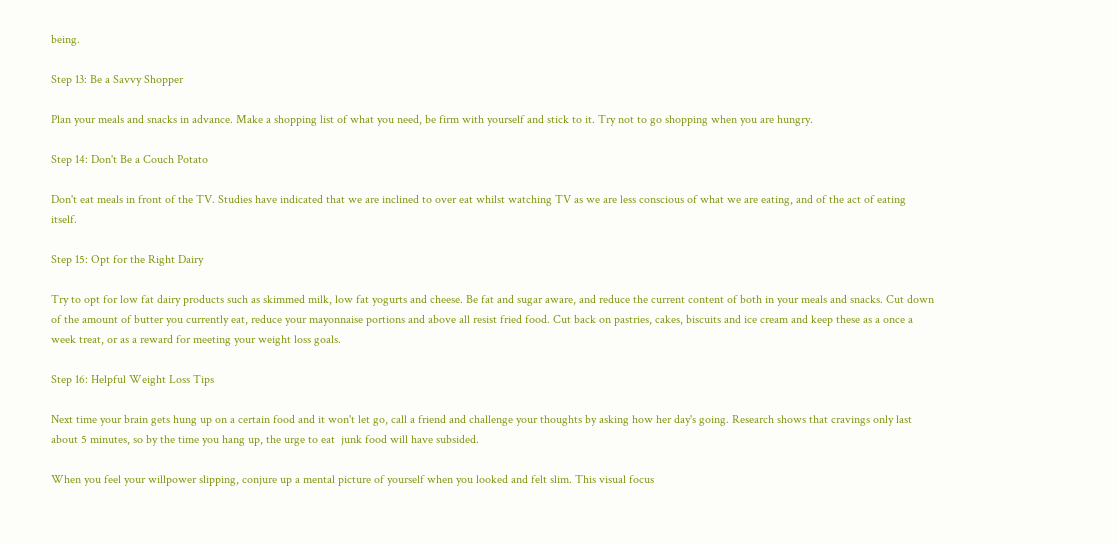being.

Step 13: Be a Savvy Shopper

Plan your meals and snacks in advance. Make a shopping list of what you need, be firm with yourself and stick to it. Try not to go shopping when you are hungry.

Step 14: Don't Be a Couch Potato

Don't eat meals in front of the TV. Studies have indicated that we are inclined to over eat whilst watching TV as we are less conscious of what we are eating, and of the act of eating itself.

Step 15: Opt for the Right Dairy

Try to opt for low fat dairy products such as skimmed milk, low fat yogurts and cheese. Be fat and sugar aware, and reduce the current content of both in your meals and snacks. Cut down of the amount of butter you currently eat, reduce your mayonnaise portions and above all resist fried food. Cut back on pastries, cakes, biscuits and ice cream and keep these as a once a week treat, or as a reward for meeting your weight loss goals.

Step 16: Helpful Weight Loss Tips

Next time your brain gets hung up on a certain food and it won't let go, call a friend and challenge your thoughts by asking how her day's going. Research shows that cravings only last about 5 minutes, so by the time you hang up, the urge to eat  junk food will have subsided.

When you feel your willpower slipping, conjure up a mental picture of yourself when you looked and felt slim. This visual focus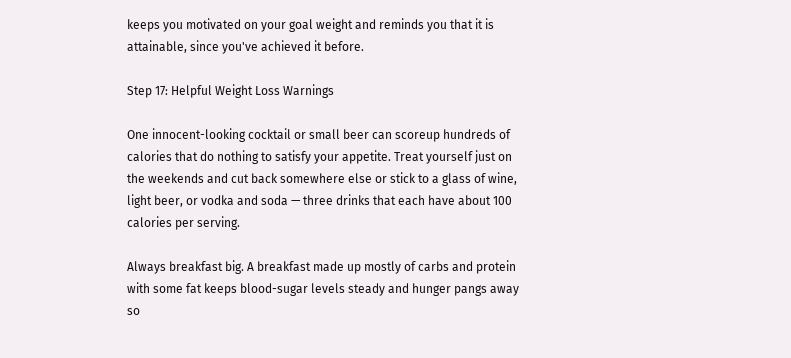keeps you motivated on your goal weight and reminds you that it is attainable, since you've achieved it before.

Step 17: Helpful Weight Loss Warnings

One innocent-looking cocktail or small beer can scoreup hundreds of calories that do nothing to satisfy your appetite. Treat yourself just on the weekends and cut back somewhere else or stick to a glass of wine, light beer, or vodka and soda — three drinks that each have about 100 calories per serving.

Always breakfast big. A breakfast made up mostly of carbs and protein with some fat keeps blood-sugar levels steady and hunger pangs away so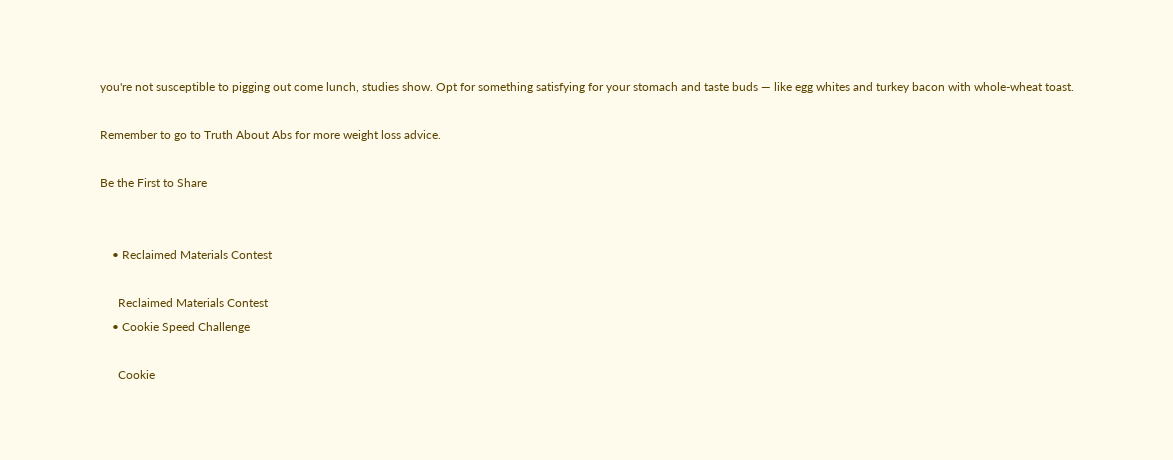you're not susceptible to pigging out come lunch, studies show. Opt for something satisfying for your stomach and taste buds — like egg whites and turkey bacon with whole-wheat toast.

Remember to go to Truth About Abs for more weight loss advice.

Be the First to Share


    • Reclaimed Materials Contest

      Reclaimed Materials Contest
    • Cookie Speed Challenge

      Cookie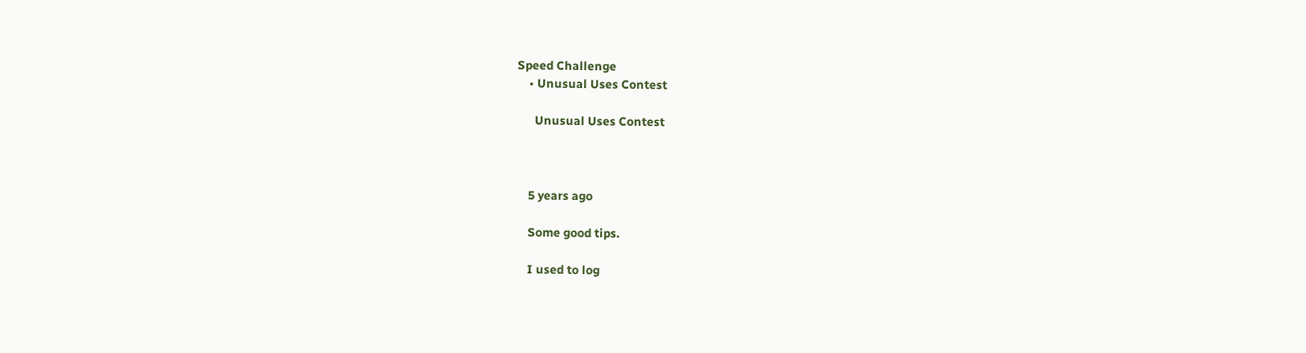Speed Challenge
    • Unusual Uses Contest

      Unusual Uses Contest



    5 years ago

    Some good tips.

    I used to log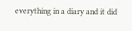everything in a diary and it did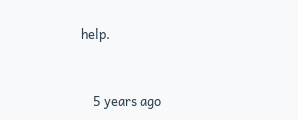help.


    5 years ago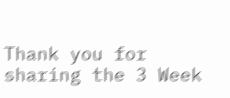Thank you for sharing the 3 Week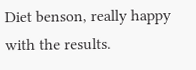Diet benson, really happy with the results.